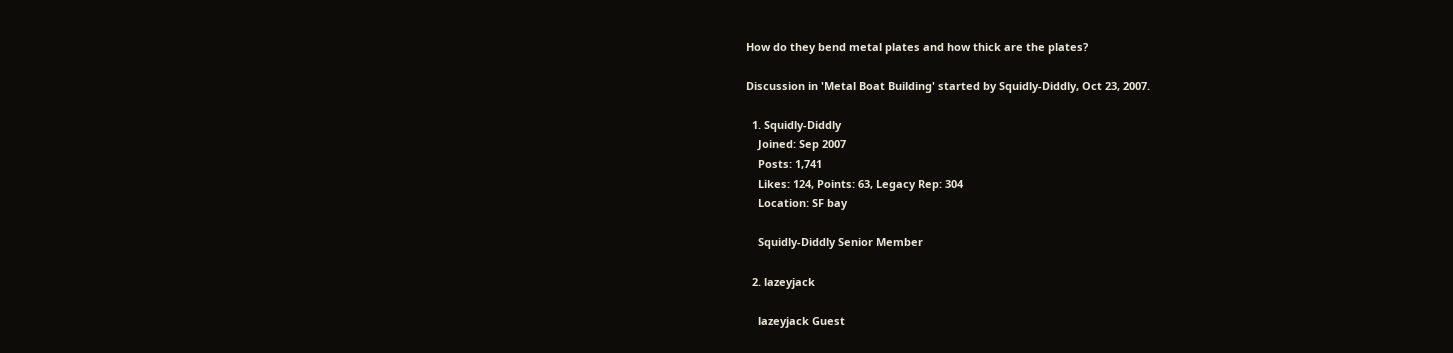How do they bend metal plates and how thick are the plates?

Discussion in 'Metal Boat Building' started by Squidly-Diddly, Oct 23, 2007.

  1. Squidly-Diddly
    Joined: Sep 2007
    Posts: 1,741
    Likes: 124, Points: 63, Legacy Rep: 304
    Location: SF bay

    Squidly-Diddly Senior Member

  2. lazeyjack

    lazeyjack Guest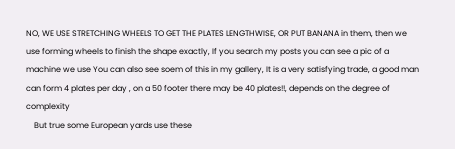NO, WE USE STRETCHING WHEELS TO GET THE PLATES LENGTHWISE, OR PUT BANANA in them, then we use forming wheels to finish the shape exactly, If you search my posts you can see a pic of a machine we use You can also see soem of this in my gallery, It is a very satisfying trade, a good man can form 4 plates per day , on a 50 footer there may be 40 plates!!, depends on the degree of complexity
    But true some European yards use these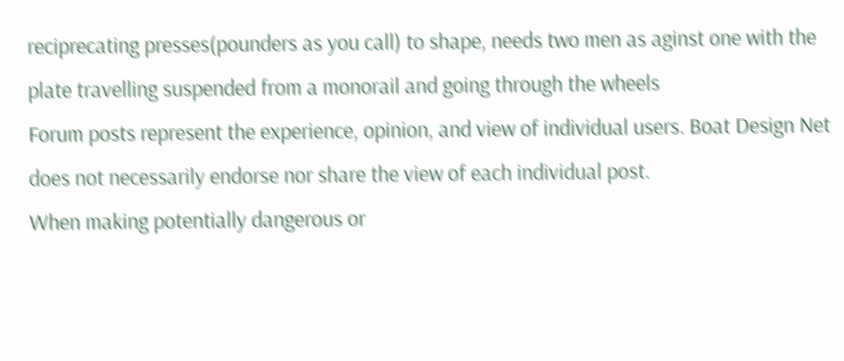reciprecating presses(pounders as you call) to shape, needs two men as aginst one with the plate travelling suspended from a monorail and going through the wheels
Forum posts represent the experience, opinion, and view of individual users. Boat Design Net does not necessarily endorse nor share the view of each individual post.
When making potentially dangerous or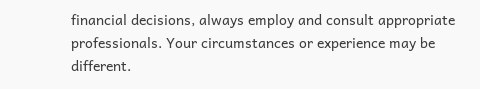financial decisions, always employ and consult appropriate professionals. Your circumstances or experience may be different.